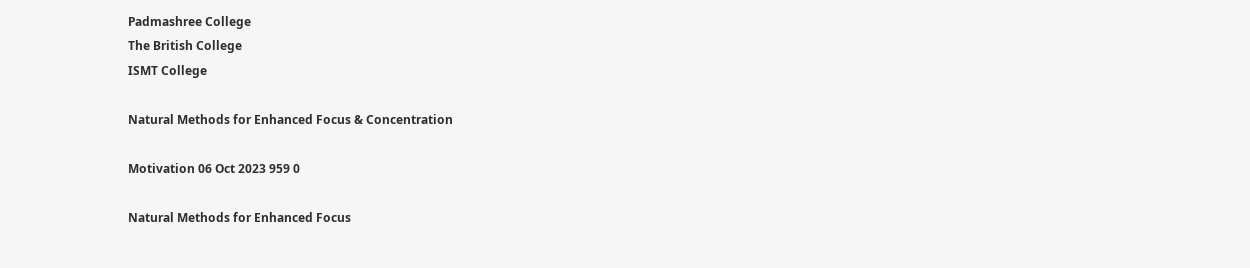Padmashree College
The British College
ISMT College

Natural Methods for Enhanced Focus & Concentration

Motivation 06 Oct 2023 959 0

Natural Methods for Enhanced Focus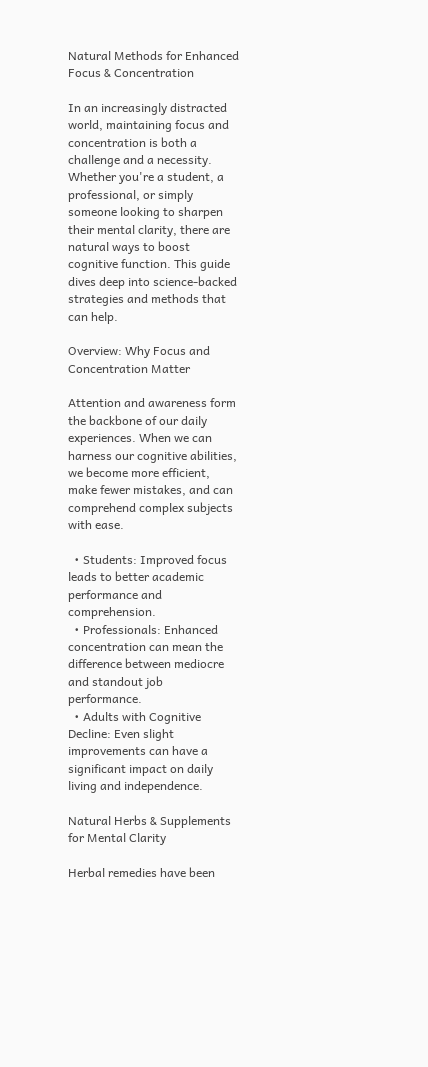Natural Methods for Enhanced Focus & Concentration

In an increasingly distracted world, maintaining focus and concentration is both a challenge and a necessity. Whether you're a student, a professional, or simply someone looking to sharpen their mental clarity, there are natural ways to boost cognitive function. This guide dives deep into science-backed strategies and methods that can help.

Overview: Why Focus and Concentration Matter

Attention and awareness form the backbone of our daily experiences. When we can harness our cognitive abilities, we become more efficient, make fewer mistakes, and can comprehend complex subjects with ease.

  • Students: Improved focus leads to better academic performance and comprehension.
  • Professionals: Enhanced concentration can mean the difference between mediocre and standout job performance.
  • Adults with Cognitive Decline: Even slight improvements can have a significant impact on daily living and independence.

Natural Herbs & Supplements for Mental Clarity

Herbal remedies have been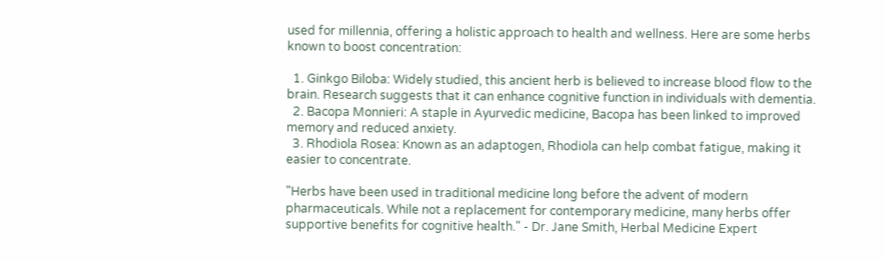used for millennia, offering a holistic approach to health and wellness. Here are some herbs known to boost concentration:

  1. Ginkgo Biloba: Widely studied, this ancient herb is believed to increase blood flow to the brain. Research suggests that it can enhance cognitive function in individuals with dementia.
  2. Bacopa Monnieri: A staple in Ayurvedic medicine, Bacopa has been linked to improved memory and reduced anxiety.
  3. Rhodiola Rosea: Known as an adaptogen, Rhodiola can help combat fatigue, making it easier to concentrate.

"Herbs have been used in traditional medicine long before the advent of modern pharmaceuticals. While not a replacement for contemporary medicine, many herbs offer supportive benefits for cognitive health." - Dr. Jane Smith, Herbal Medicine Expert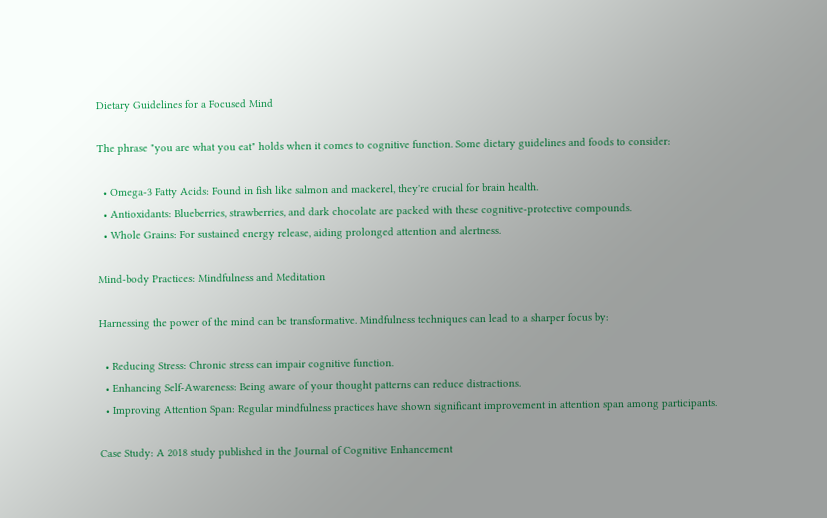Dietary Guidelines for a Focused Mind

The phrase "you are what you eat" holds when it comes to cognitive function. Some dietary guidelines and foods to consider:

  • Omega-3 Fatty Acids: Found in fish like salmon and mackerel, they're crucial for brain health.
  • Antioxidants: Blueberries, strawberries, and dark chocolate are packed with these cognitive-protective compounds.
  • Whole Grains: For sustained energy release, aiding prolonged attention and alertness.

Mind-body Practices: Mindfulness and Meditation

Harnessing the power of the mind can be transformative. Mindfulness techniques can lead to a sharper focus by:

  • Reducing Stress: Chronic stress can impair cognitive function.
  • Enhancing Self-Awareness: Being aware of your thought patterns can reduce distractions.
  • Improving Attention Span: Regular mindfulness practices have shown significant improvement in attention span among participants.

Case Study: A 2018 study published in the Journal of Cognitive Enhancement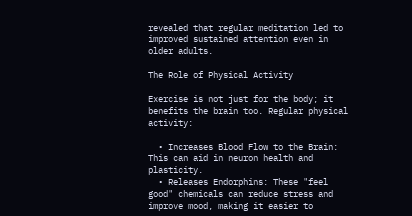revealed that regular meditation led to improved sustained attention even in older adults.

The Role of Physical Activity

Exercise is not just for the body; it benefits the brain too. Regular physical activity:

  • Increases Blood Flow to the Brain: This can aid in neuron health and plasticity.
  • Releases Endorphins: These "feel good" chemicals can reduce stress and improve mood, making it easier to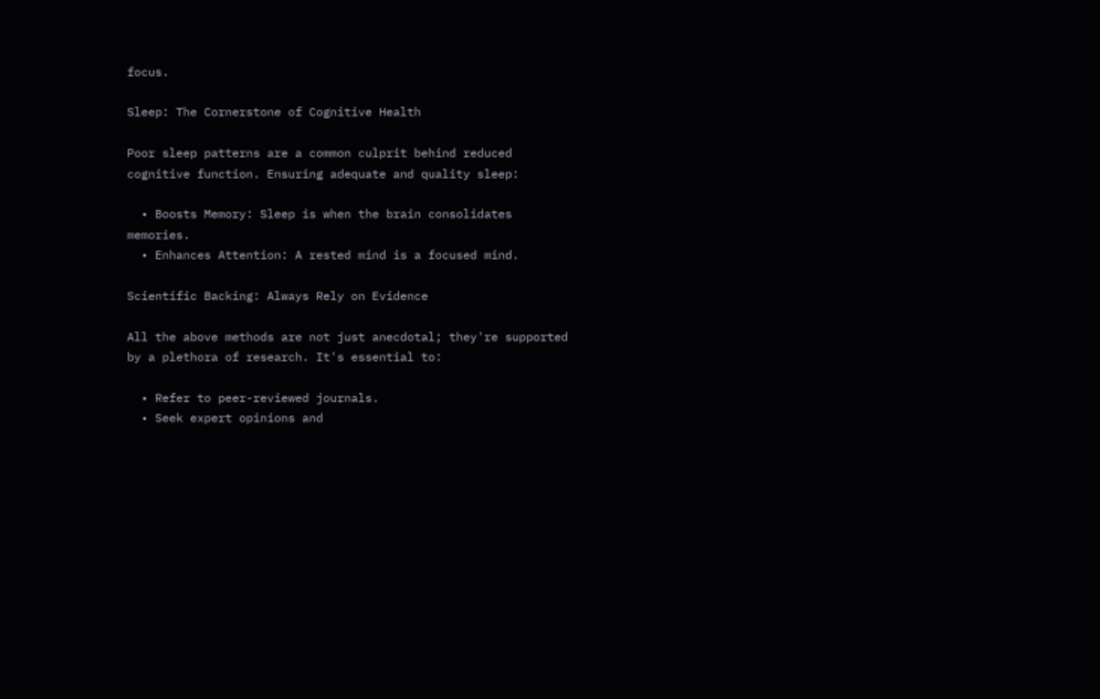focus.

Sleep: The Cornerstone of Cognitive Health

Poor sleep patterns are a common culprit behind reduced cognitive function. Ensuring adequate and quality sleep:

  • Boosts Memory: Sleep is when the brain consolidates memories.
  • Enhances Attention: A rested mind is a focused mind.

Scientific Backing: Always Rely on Evidence

All the above methods are not just anecdotal; they're supported by a plethora of research. It's essential to:

  • Refer to peer-reviewed journals.
  • Seek expert opinions and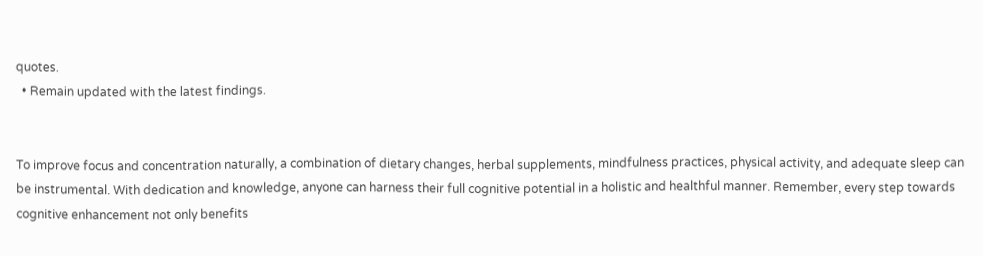quotes.
  • Remain updated with the latest findings.


To improve focus and concentration naturally, a combination of dietary changes, herbal supplements, mindfulness practices, physical activity, and adequate sleep can be instrumental. With dedication and knowledge, anyone can harness their full cognitive potential in a holistic and healthful manner. Remember, every step towards cognitive enhancement not only benefits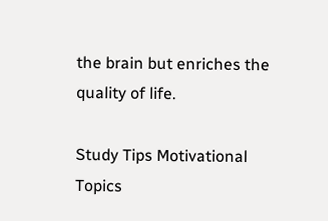the brain but enriches the quality of life.

Study Tips Motivational Topics